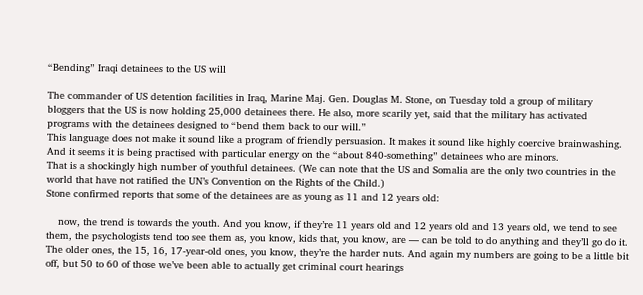“Bending” Iraqi detainees to the US will

The commander of US detention facilities in Iraq, Marine Maj. Gen. Douglas M. Stone, on Tuesday told a group of military bloggers that the US is now holding 25,000 detainees there. He also, more scarily yet, said that the military has activated programs with the detainees designed to “bend them back to our will.”
This language does not make it sound like a program of friendly persuasion. It makes it sound like highly coercive brainwashing. And it seems it is being practised with particular energy on the “about 840-something” detainees who are minors.
That is a shockingly high number of youthful detainees. (We can note that the US and Somalia are the only two countries in the world that have not ratified the UN’s Convention on the Rights of the Child.)
Stone confirmed reports that some of the detainees are as young as 11 and 12 years old:

    now, the trend is towards the youth. And you know, if they’re 11 years old and 12 years old and 13 years old, we tend to see them, the psychologists tend too see them as, you know, kids that, you know, are — can be told to do anything and they’ll go do it. The older ones, the 15, 16, 17-year-old ones, you know, they’re the harder nuts. And again my numbers are going to be a little bit off, but 50 to 60 of those we’ve been able to actually get criminal court hearings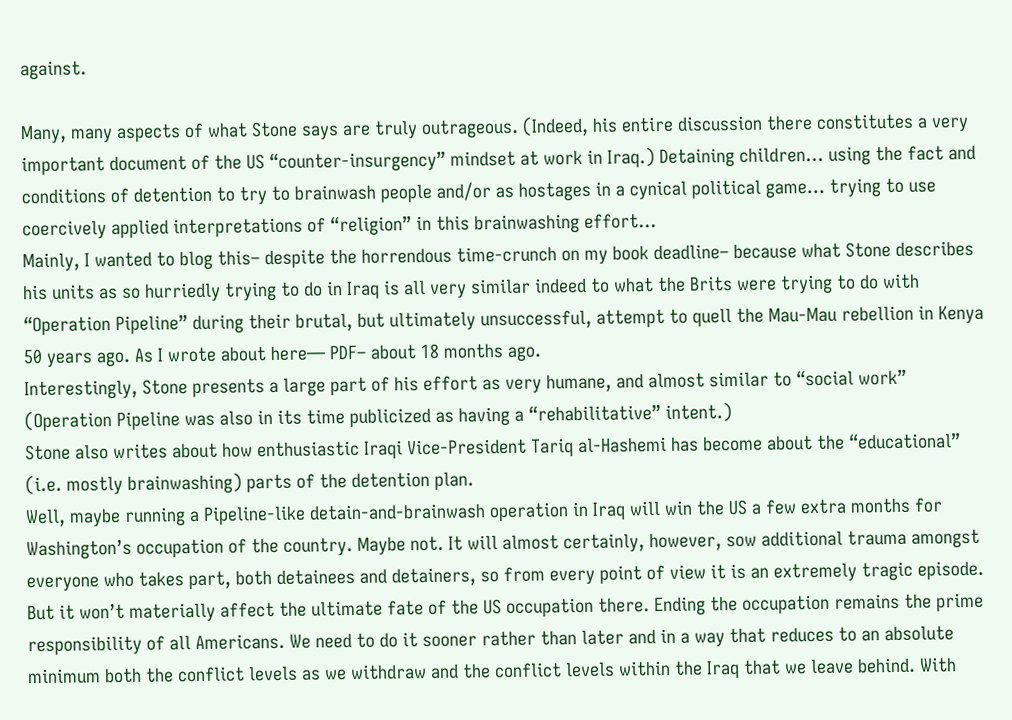against.

Many, many aspects of what Stone says are truly outrageous. (Indeed, his entire discussion there constitutes a very important document of the US “counter-insurgency” mindset at work in Iraq.) Detaining children… using the fact and conditions of detention to try to brainwash people and/or as hostages in a cynical political game… trying to use coercively applied interpretations of “religion” in this brainwashing effort…
Mainly, I wanted to blog this– despite the horrendous time-crunch on my book deadline– because what Stone describes his units as so hurriedly trying to do in Iraq is all very similar indeed to what the Brits were trying to do with “Operation Pipeline” during their brutal, but ultimately unsuccessful, attempt to quell the Mau-Mau rebellion in Kenya 50 years ago. As I wrote about here— PDF– about 18 months ago.
Interestingly, Stone presents a large part of his effort as very humane, and almost similar to “social work” (Operation Pipeline was also in its time publicized as having a “rehabilitative” intent.)
Stone also writes about how enthusiastic Iraqi Vice-President Tariq al-Hashemi has become about the “educational” (i.e. mostly brainwashing) parts of the detention plan.
Well, maybe running a Pipeline-like detain-and-brainwash operation in Iraq will win the US a few extra months for Washington’s occupation of the country. Maybe not. It will almost certainly, however, sow additional trauma amongst everyone who takes part, both detainees and detainers, so from every point of view it is an extremely tragic episode.
But it won’t materially affect the ultimate fate of the US occupation there. Ending the occupation remains the prime responsibility of all Americans. We need to do it sooner rather than later and in a way that reduces to an absolute minimum both the conflict levels as we withdraw and the conflict levels within the Iraq that we leave behind. With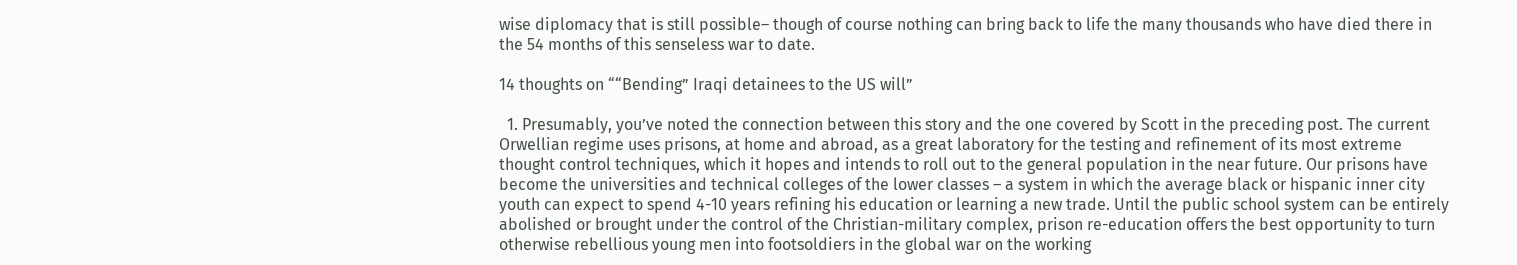wise diplomacy that is still possible– though of course nothing can bring back to life the many thousands who have died there in the 54 months of this senseless war to date.

14 thoughts on ““Bending” Iraqi detainees to the US will”

  1. Presumably, you’ve noted the connection between this story and the one covered by Scott in the preceding post. The current Orwellian regime uses prisons, at home and abroad, as a great laboratory for the testing and refinement of its most extreme thought control techniques, which it hopes and intends to roll out to the general population in the near future. Our prisons have become the universities and technical colleges of the lower classes – a system in which the average black or hispanic inner city youth can expect to spend 4-10 years refining his education or learning a new trade. Until the public school system can be entirely abolished or brought under the control of the Christian-military complex, prison re-education offers the best opportunity to turn otherwise rebellious young men into footsoldiers in the global war on the working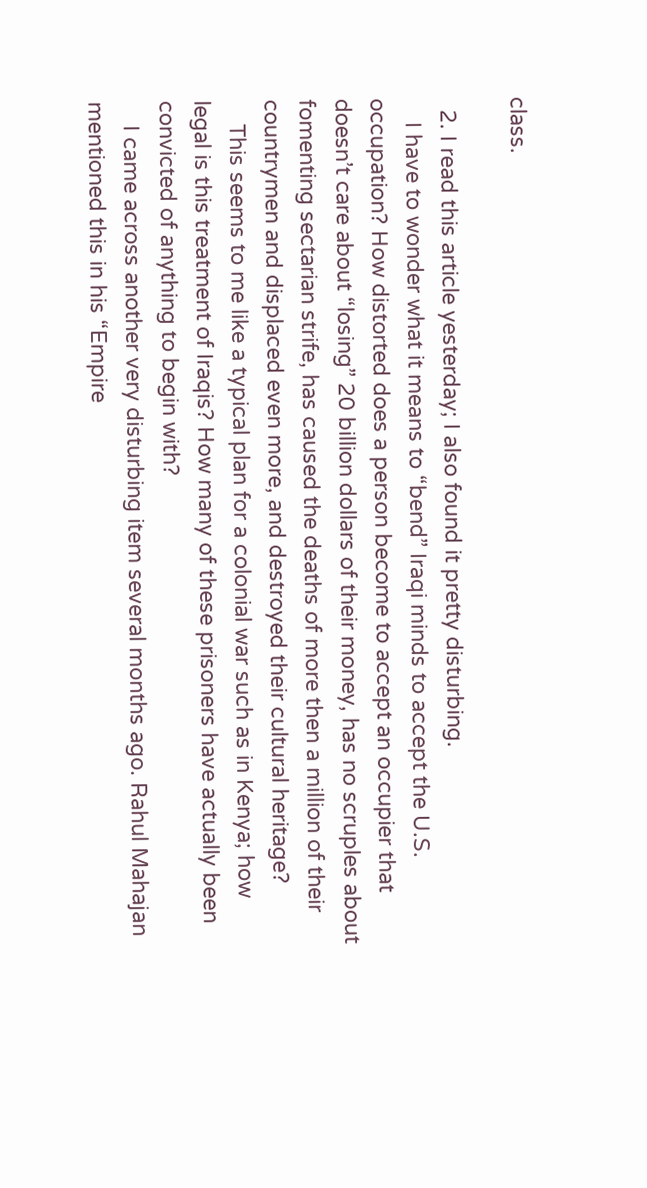class.

  2. I read this article yesterday; I also found it pretty disturbing.
    I have to wonder what it means to “bend” Iraqi minds to accept the U.S. occupation? How distorted does a person become to accept an occupier that doesn’t care about “losing” 20 billion dollars of their money, has no scruples about fomenting sectarian strife, has caused the deaths of more then a million of their countrymen and displaced even more, and destroyed their cultural heritage?
    This seems to me like a typical plan for a colonial war such as in Kenya; how legal is this treatment of Iraqis? How many of these prisoners have actually been convicted of anything to begin with?
    I came across another very disturbing item several months ago. Rahul Mahajan mentioned this in his “Empire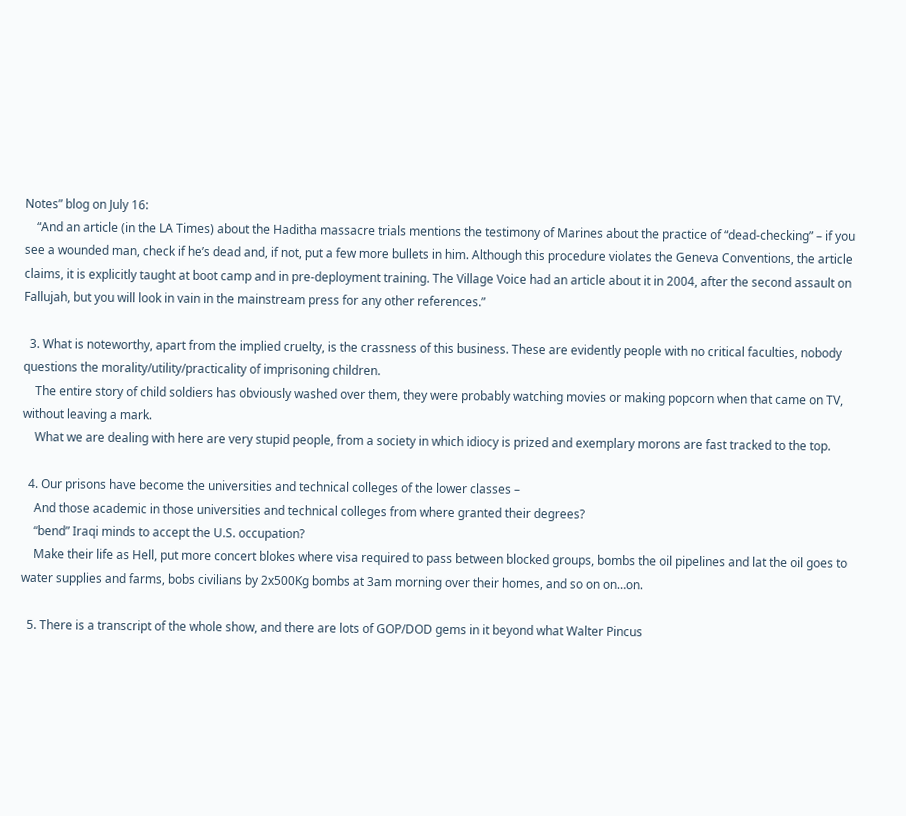Notes” blog on July 16:
    “And an article (in the LA Times) about the Haditha massacre trials mentions the testimony of Marines about the practice of “dead-checking” – if you see a wounded man, check if he’s dead and, if not, put a few more bullets in him. Although this procedure violates the Geneva Conventions, the article claims, it is explicitly taught at boot camp and in pre-deployment training. The Village Voice had an article about it in 2004, after the second assault on Fallujah, but you will look in vain in the mainstream press for any other references.”

  3. What is noteworthy, apart from the implied cruelty, is the crassness of this business. These are evidently people with no critical faculties, nobody questions the morality/utility/practicality of imprisoning children.
    The entire story of child soldiers has obviously washed over them, they were probably watching movies or making popcorn when that came on TV, without leaving a mark.
    What we are dealing with here are very stupid people, from a society in which idiocy is prized and exemplary morons are fast tracked to the top.

  4. Our prisons have become the universities and technical colleges of the lower classes –
    And those academic in those universities and technical colleges from where granted their degrees?
    “bend” Iraqi minds to accept the U.S. occupation?
    Make their life as Hell, put more concert blokes where visa required to pass between blocked groups, bombs the oil pipelines and lat the oil goes to water supplies and farms, bobs civilians by 2x500Kg bombs at 3am morning over their homes, and so on on…on.

  5. There is a transcript of the whole show, and there are lots of GOP/DOD gems in it beyond what Walter Pincus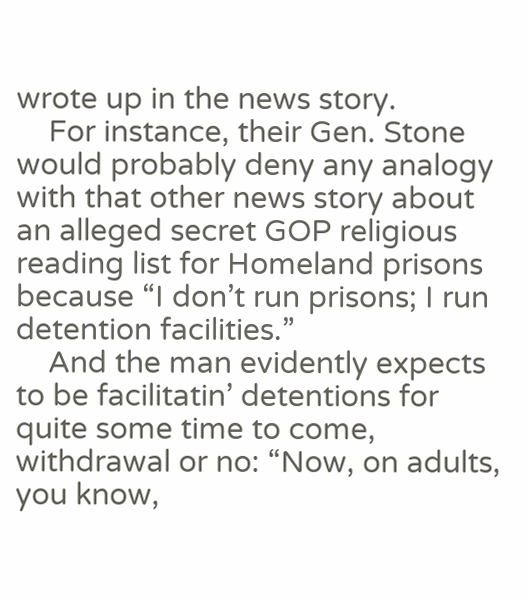wrote up in the news story.
    For instance, their Gen. Stone would probably deny any analogy with that other news story about an alleged secret GOP religious reading list for Homeland prisons because “I don’t run prisons; I run detention facilities.”
    And the man evidently expects to be facilitatin’ detentions for quite some time to come, withdrawal or no: “Now, on adults, you know,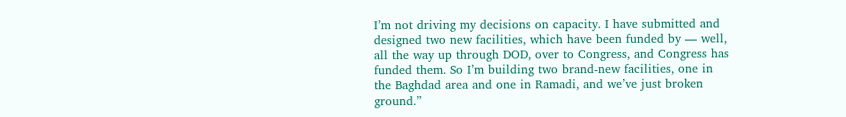I’m not driving my decisions on capacity. I have submitted and designed two new facilities, which have been funded by — well, all the way up through DOD, over to Congress, and Congress has funded them. So I’m building two brand-new facilities, one in the Baghdad area and one in Ramadi, and we’ve just broken ground.”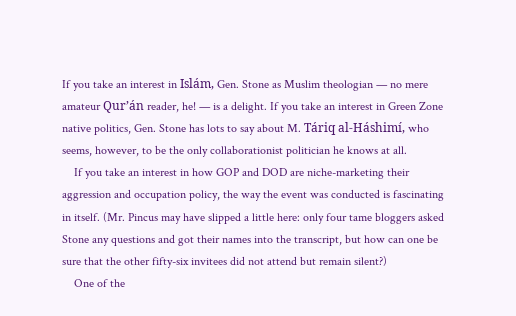If you take an interest in Islám, Gen. Stone as Muslim theologian — no mere amateur Qur’án reader, he! — is a delight. If you take an interest in Green Zone native politics, Gen. Stone has lots to say about M. Táriq al-Háshimí, who seems, however, to be the only collaborationist politician he knows at all.
    If you take an interest in how GOP and DOD are niche-marketing their aggression and occupation policy, the way the event was conducted is fascinating in itself. (Mr. Pincus may have slipped a little here: only four tame bloggers asked Stone any questions and got their names into the transcript, but how can one be sure that the other fifty-six invitees did not attend but remain silent?)
    One of the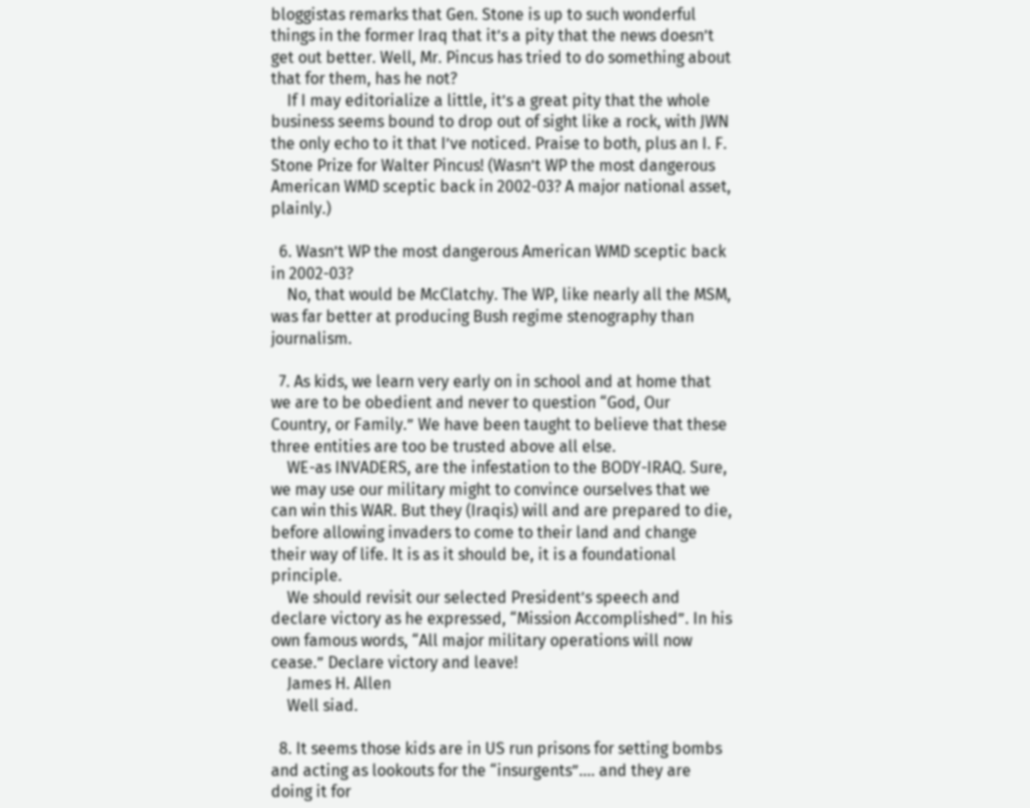bloggistas remarks that Gen. Stone is up to such wonderful things in the former Iraq that it’s a pity that the news doesn’t get out better. Well, Mr. Pincus has tried to do something about that for them, has he not?
    If I may editorialize a little, it’s a great pity that the whole business seems bound to drop out of sight like a rock, with JWN the only echo to it that I’ve noticed. Praise to both, plus an I. F. Stone Prize for Walter Pincus! (Wasn’t WP the most dangerous American WMD sceptic back in 2002-03? A major national asset, plainly.)

  6. Wasn’t WP the most dangerous American WMD sceptic back in 2002-03?
    No, that would be McClatchy. The WP, like nearly all the MSM, was far better at producing Bush regime stenography than journalism.

  7. As kids, we learn very early on in school and at home that we are to be obedient and never to question “God, Our Country, or Family.” We have been taught to believe that these three entities are too be trusted above all else.
    WE-as INVADERS, are the infestation to the BODY-IRAQ. Sure, we may use our military might to convince ourselves that we can win this WAR. But they (Iraqis) will and are prepared to die, before allowing invaders to come to their land and change their way of life. It is as it should be, it is a foundational principle.
    We should revisit our selected President’s speech and declare victory as he expressed, “Mission Accomplished”. In his own famous words, “All major military operations will now cease.” Declare victory and leave!
    James H. Allen
    Well siad.

  8. It seems those kids are in US run prisons for setting bombs and acting as lookouts for the “insurgents”…. and they are doing it for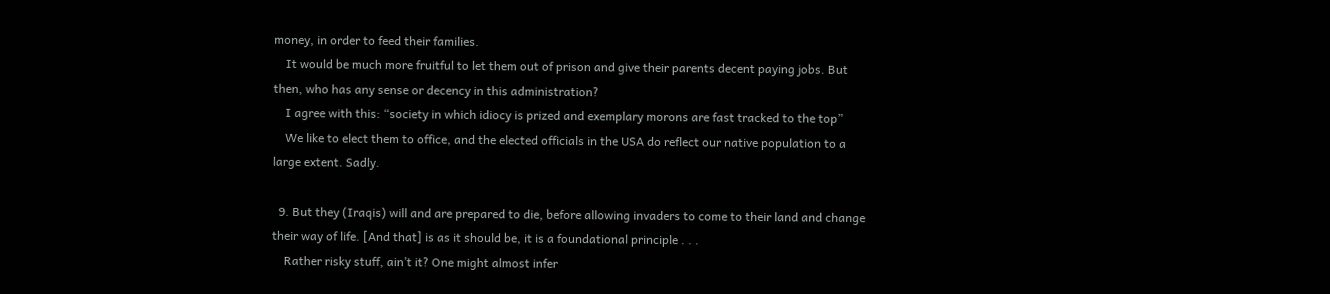money, in order to feed their families.
    It would be much more fruitful to let them out of prison and give their parents decent paying jobs. But then, who has any sense or decency in this administration?
    I agree with this: “society in which idiocy is prized and exemplary morons are fast tracked to the top”
    We like to elect them to office, and the elected officials in the USA do reflect our native population to a large extent. Sadly.

  9. But they (Iraqis) will and are prepared to die, before allowing invaders to come to their land and change their way of life. [And that] is as it should be, it is a foundational principle . . .
    Rather risky stuff, ain’t it? One might almost infer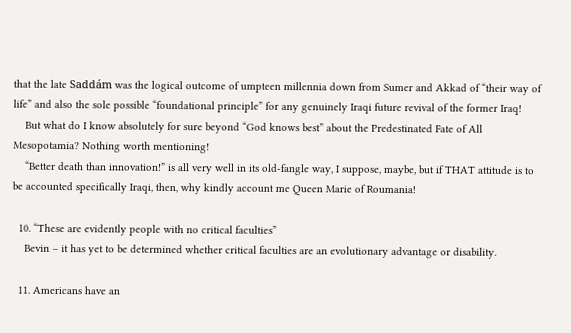that the late Saddám was the logical outcome of umpteen millennia down from Sumer and Akkad of “their way of life” and also the sole possible “foundational principle” for any genuinely Iraqi future revival of the former Iraq!
    But what do I know absolutely for sure beyond “God knows best” about the Predestinated Fate of All Mesopotamia? Nothing worth mentioning!
    “Better death than innovation!” is all very well in its old-fangle way, I suppose, maybe, but if THAT attitude is to be accounted specifically Iraqi, then, why kindly account me Queen Marie of Roumania!

  10. “These are evidently people with no critical faculties”
    Bevin – it has yet to be determined whether critical faculties are an evolutionary advantage or disability.

  11. Americans have an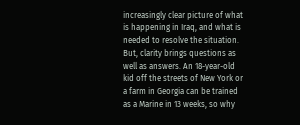increasingly clear picture of what is happening in Iraq, and what is needed to resolve the situation. But, clarity brings questions as well as answers. An 18-year-old kid off the streets of New York or a farm in Georgia can be trained as a Marine in 13 weeks, so why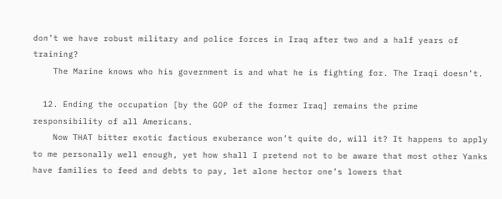don’t we have robust military and police forces in Iraq after two and a half years of training?
    The Marine knows who his government is and what he is fighting for. The Iraqi doesn’t.

  12. Ending the occupation [by the GOP of the former Iraq] remains the prime responsibility of all Americans.
    Now THAT bitter exotic factious exuberance won’t quite do, will it? It happens to apply to me personally well enough, yet how shall I pretend not to be aware that most other Yanks have families to feed and debts to pay, let alone hector one’s lowers that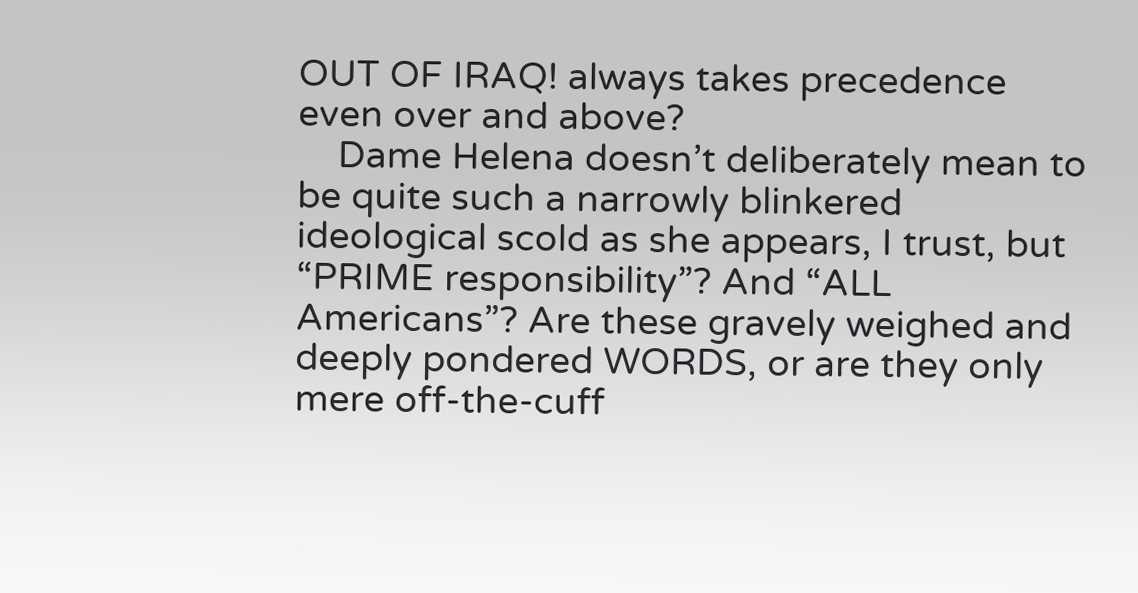OUT OF IRAQ! always takes precedence even over and above?
    Dame Helena doesn’t deliberately mean to be quite such a narrowly blinkered ideological scold as she appears, I trust, but “PRIME responsibility”? And “ALL Americans”? Are these gravely weighed and deeply pondered WORDS, or are they only mere off-the-cuff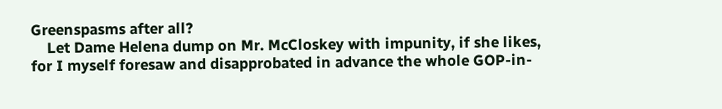Greenspasms after all?
    Let Dame Helena dump on Mr. McCloskey with impunity, if she likes, for I myself foresaw and disapprobated in advance the whole GOP-in-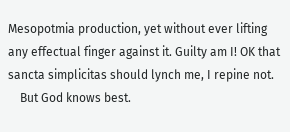Mesopotmia production, yet without ever lifting any effectual finger against it. Guilty am I! OK that sancta simplicitas should lynch me, I repine not.
    But God knows best.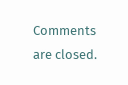Comments are closed.